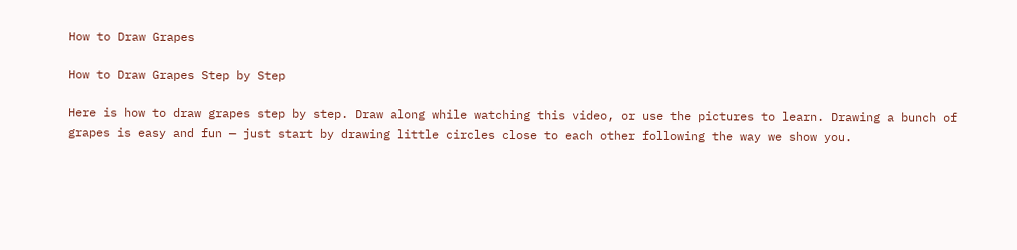How to Draw Grapes

How to Draw Grapes Step by Step

Here is how to draw grapes step by step. Draw along while watching this video, or use the pictures to learn. Drawing a bunch of grapes is easy and fun — just start by drawing little circles close to each other following the way we show you.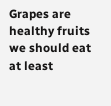Grapes are healthy fruits we should eat at least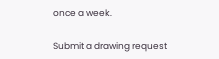once a week.

Submit a drawing request